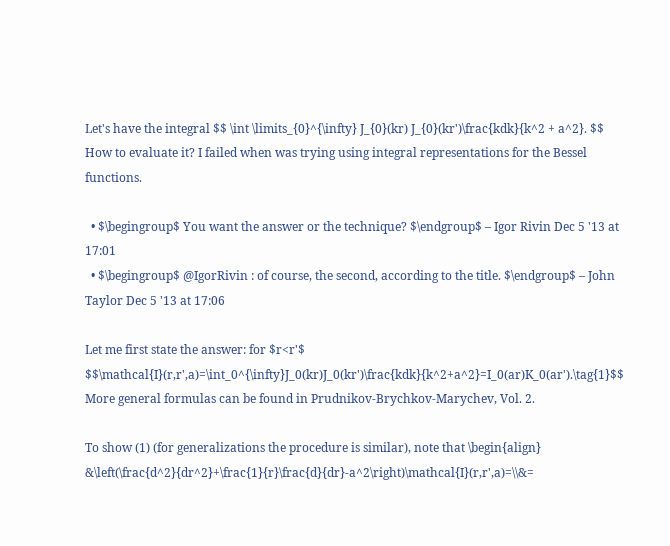Let's have the integral $$ \int \limits_{0}^{\infty} J_{0}(kr) J_{0}(kr')\frac{kdk}{k^2 + a^2}. $$ How to evaluate it? I failed when was trying using integral representations for the Bessel functions.

  • $\begingroup$ You want the answer or the technique? $\endgroup$ – Igor Rivin Dec 5 '13 at 17:01
  • $\begingroup$ @IgorRivin : of course, the second, according to the title. $\endgroup$ – John Taylor Dec 5 '13 at 17:06

Let me first state the answer: for $r<r'$ $$\mathcal{I}(r,r',a)=\int_0^{\infty}J_0(kr)J_0(kr')\frac{kdk}{k^2+a^2}=I_0(ar)K_0(ar').\tag{1}$$ More general formulas can be found in Prudnikov-Brychkov-Marychev, Vol. 2.

To show (1) (for generalizations the procedure is similar), note that \begin{align} &\left(\frac{d^2}{dr^2}+\frac{1}{r}\frac{d}{dr}-a^2\right)\mathcal{I}(r,r',a)=\\&=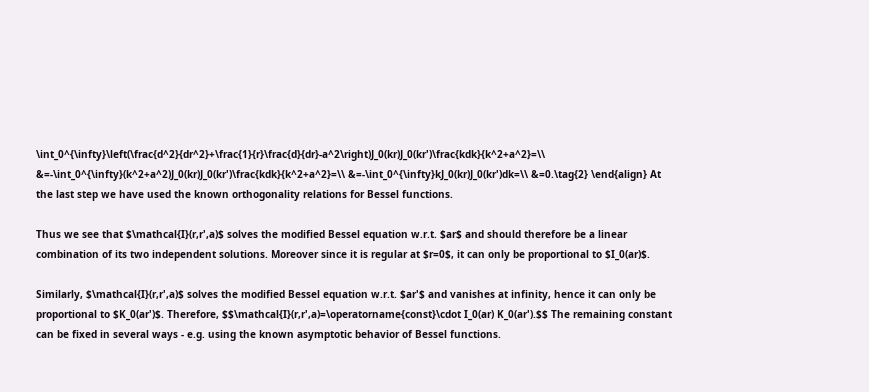\int_0^{\infty}\left(\frac{d^2}{dr^2}+\frac{1}{r}\frac{d}{dr}-a^2\right)J_0(kr)J_0(kr')\frac{kdk}{k^2+a^2}=\\ &=-\int_0^{\infty}(k^2+a^2)J_0(kr)J_0(kr')\frac{kdk}{k^2+a^2}=\\ &=-\int_0^{\infty}kJ_0(kr)J_0(kr')dk=\\ &=0.\tag{2} \end{align} At the last step we have used the known orthogonality relations for Bessel functions.

Thus we see that $\mathcal{I}(r,r',a)$ solves the modified Bessel equation w.r.t. $ar$ and should therefore be a linear combination of its two independent solutions. Moreover since it is regular at $r=0$, it can only be proportional to $I_0(ar)$.

Similarly, $\mathcal{I}(r,r',a)$ solves the modified Bessel equation w.r.t. $ar'$ and vanishes at infinity, hence it can only be proportional to $K_0(ar')$. Therefore, $$\mathcal{I}(r,r',a)=\operatorname{const}\cdot I_0(ar) K_0(ar').$$ The remaining constant can be fixed in several ways - e.g. using the known asymptotic behavior of Bessel functions.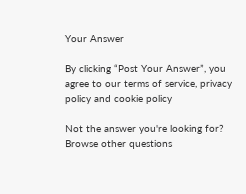Your Answer

By clicking “Post Your Answer”, you agree to our terms of service, privacy policy and cookie policy

Not the answer you're looking for? Browse other questions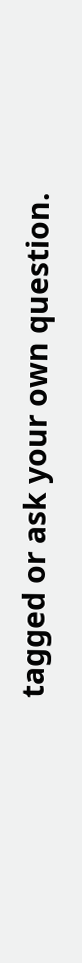tagged or ask your own question.